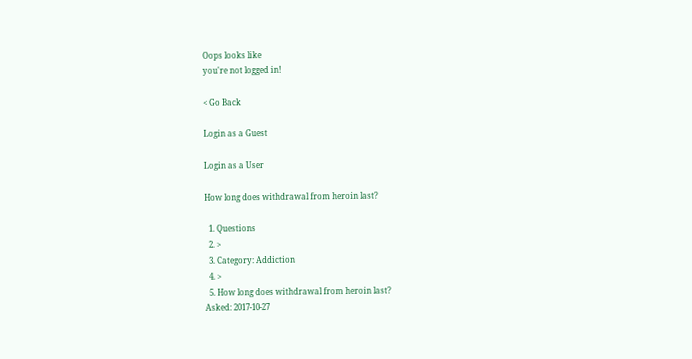Oops looks like
you're not logged in!

< Go Back

Login as a Guest

Login as a User

How long does withdrawal from heroin last?

  1. Questions
  2. >
  3. Category: Addiction
  4. >
  5. How long does withdrawal from heroin last?
Asked: 2017-10-27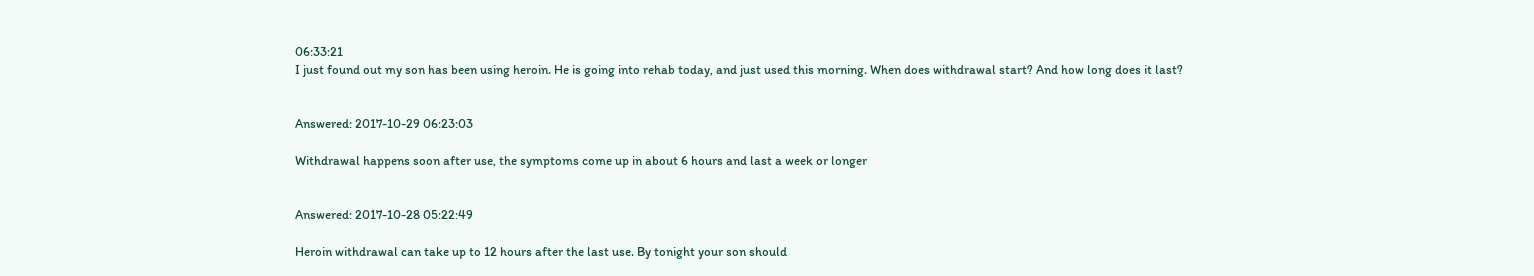06:33:21
I just found out my son has been using heroin. He is going into rehab today, and just used this morning. When does withdrawal start? And how long does it last?


Answered: 2017-10-29 06:23:03

Withdrawal happens soon after use, the symptoms come up in about 6 hours and last a week or longer


Answered: 2017-10-28 05:22:49

Heroin withdrawal can take up to 12 hours after the last use. By tonight your son should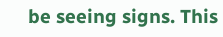be seeing signs. This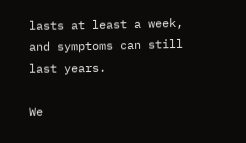lasts at least a week, and symptoms can still last years.

We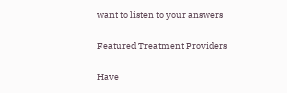want to listen to your answers

Featured Treatment Providers

Have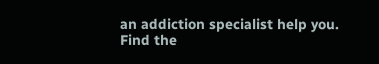an addiction specialist help you.
Find the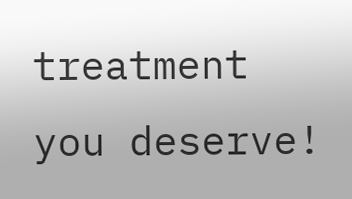treatment you deserve!